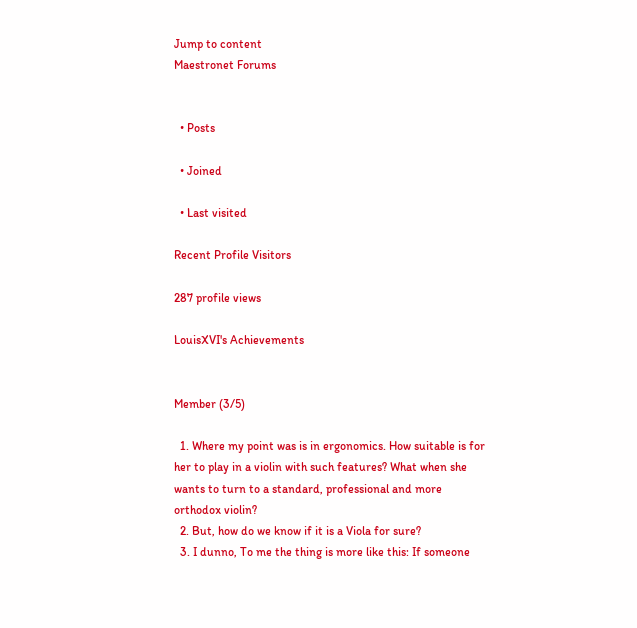Jump to content
Maestronet Forums


  • Posts

  • Joined

  • Last visited

Recent Profile Visitors

287 profile views

LouisXVI's Achievements


Member (3/5)

  1. Where my point was is in ergonomics. How suitable is for her to play in a violin with such features? What when she wants to turn to a standard, professional and more orthodox violin?
  2. But, how do we know if it is a Viola for sure?
  3. I dunno, To me the thing is more like this: If someone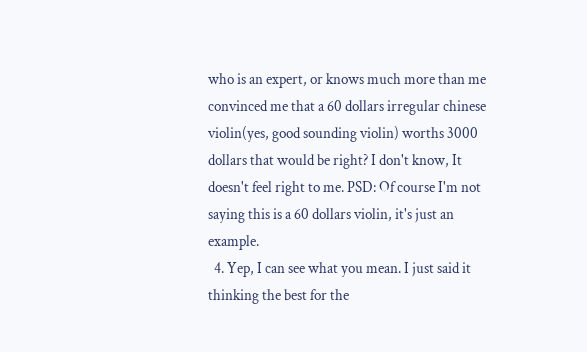who is an expert, or knows much more than me convinced me that a 60 dollars irregular chinese violin(yes, good sounding violin) worths 3000 dollars that would be right? I don't know, It doesn't feel right to me. PSD: Of course I'm not saying this is a 60 dollars violin, it's just an example.
  4. Yep, I can see what you mean. I just said it thinking the best for the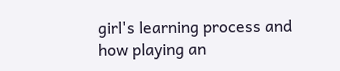girl's learning process and how playing an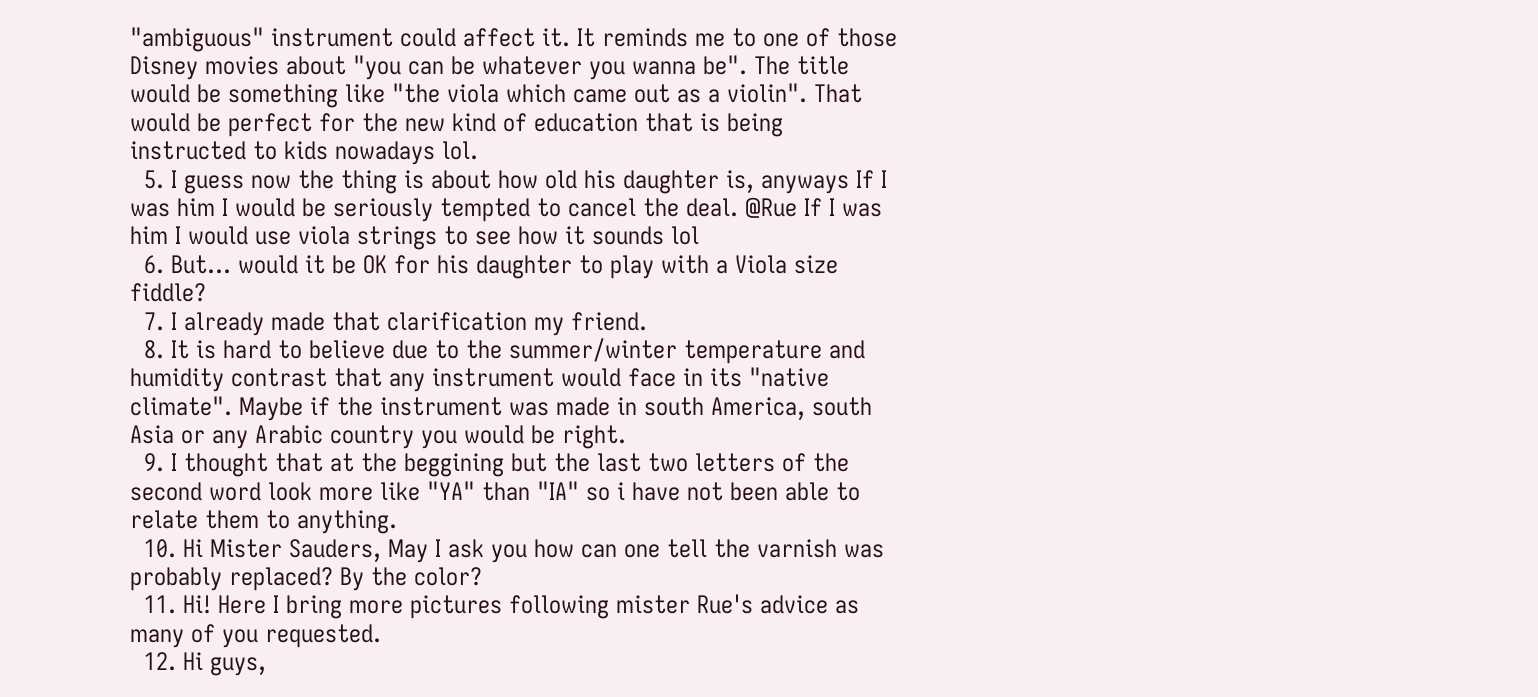"ambiguous" instrument could affect it. It reminds me to one of those Disney movies about "you can be whatever you wanna be". The title would be something like "the viola which came out as a violin". That would be perfect for the new kind of education that is being instructed to kids nowadays lol.
  5. I guess now the thing is about how old his daughter is, anyways If I was him I would be seriously tempted to cancel the deal. @Rue If I was him I would use viola strings to see how it sounds lol
  6. But... would it be OK for his daughter to play with a Viola size fiddle?
  7. I already made that clarification my friend.
  8. It is hard to believe due to the summer/winter temperature and humidity contrast that any instrument would face in its "native climate". Maybe if the instrument was made in south America, south Asia or any Arabic country you would be right.
  9. I thought that at the beggining but the last two letters of the second word look more like "YA" than "IA" so i have not been able to relate them to anything.
  10. Hi Mister Sauders, May I ask you how can one tell the varnish was probably replaced? By the color?
  11. Hi! Here I bring more pictures following mister Rue's advice as many of you requested.
  12. Hi guys,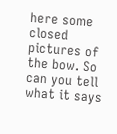here some closed pictures of the bow. So can you tell what it says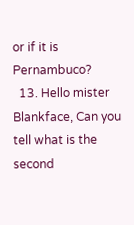or if it is Pernambuco?
  13. Hello mister Blankface, Can you tell what is the second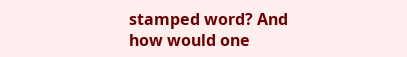stamped word? And how would one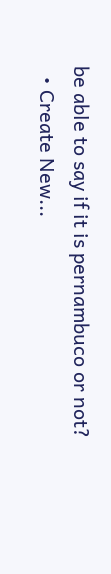be able to say if it is pernambuco or not?
  • Create New...